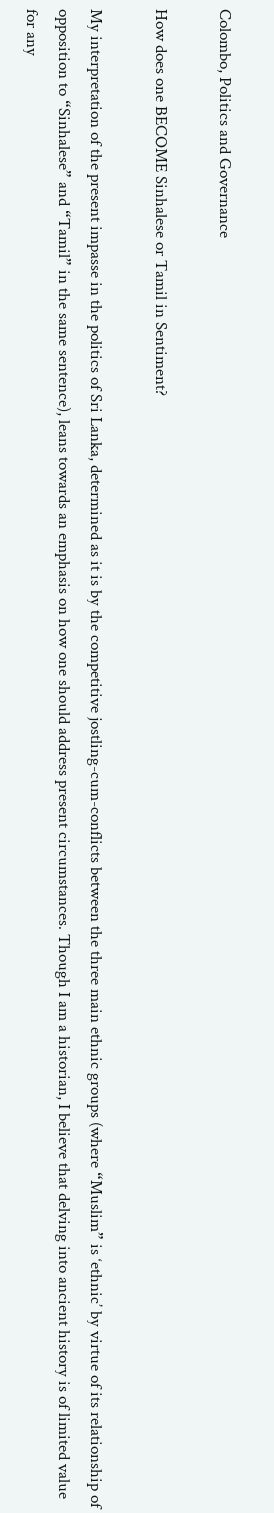Colombo, Politics and Governance

How does one BECOME Sinhalese or Tamil in Sentiment?

My interpretation of the present impasse in the politics of Sri Lanka, determined as it is by the competitive jostling-cum-conflicts between the three main ethnic groups (where “Muslim” is ‘ethnic’ by virtue of its relationship of opposition to “Sinhalese” and “Tamil” in the same sentence), leans towards an emphasis on how one should address present circumstances. Though I am a historian, I believe that delving into ancient history is of limited value for any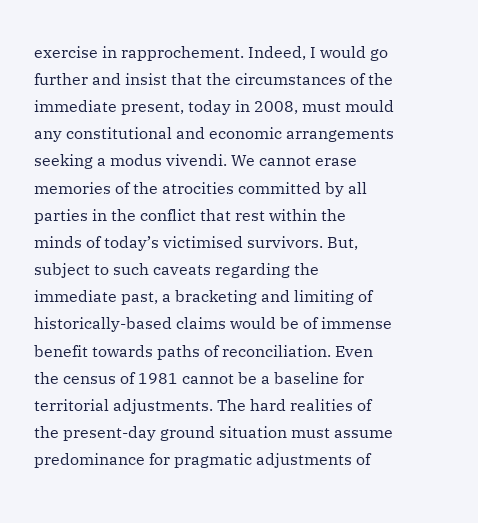exercise in rapprochement. Indeed, I would go further and insist that the circumstances of the immediate present, today in 2008, must mould any constitutional and economic arrangements seeking a modus vivendi. We cannot erase memories of the atrocities committed by all parties in the conflict that rest within the minds of today’s victimised survivors. But, subject to such caveats regarding the immediate past, a bracketing and limiting of historically-based claims would be of immense benefit towards paths of reconciliation. Even the census of 1981 cannot be a baseline for territorial adjustments. The hard realities of the present-day ground situation must assume predominance for pragmatic adjustments of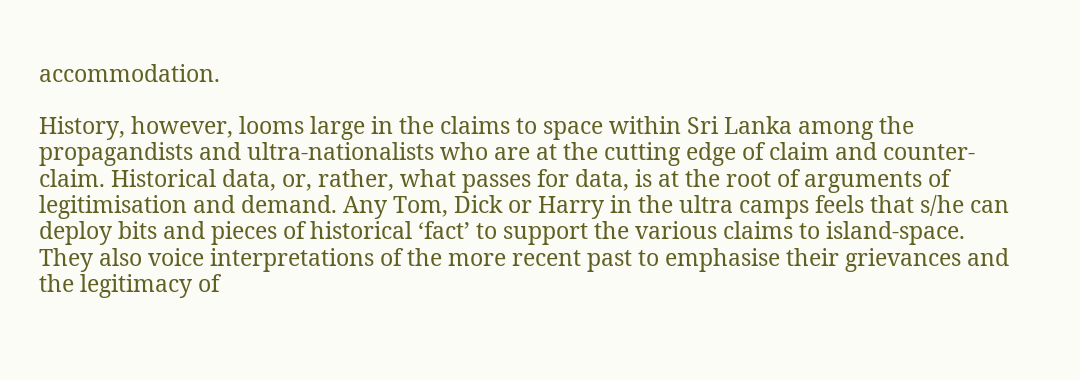accommodation.

History, however, looms large in the claims to space within Sri Lanka among the propagandists and ultra-nationalists who are at the cutting edge of claim and counter-claim. Historical data, or, rather, what passes for data, is at the root of arguments of legitimisation and demand. Any Tom, Dick or Harry in the ultra camps feels that s/he can deploy bits and pieces of historical ‘fact’ to support the various claims to island-space. They also voice interpretations of the more recent past to emphasise their grievances and the legitimacy of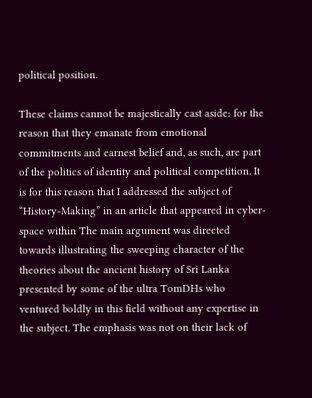political position.

These claims cannot be majestically cast aside: for the reason that they emanate from emotional commitments and earnest belief and, as such, are part of the politics of identity and political competition. It is for this reason that I addressed the subject of “History-Making” in an article that appeared in cyber-space within The main argument was directed towards illustrating the sweeping character of the theories about the ancient history of Sri Lanka presented by some of the ultra TomDHs who ventured boldly in this field without any expertise in the subject. The emphasis was not on their lack of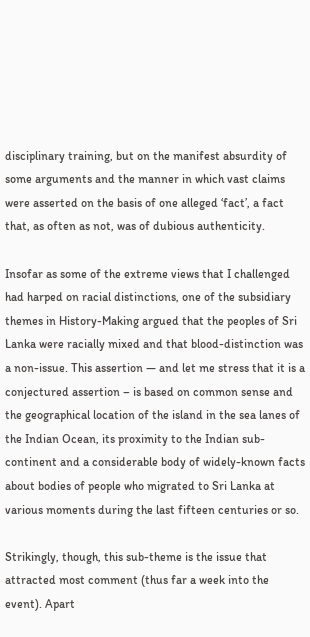disciplinary training, but on the manifest absurdity of some arguments and the manner in which vast claims were asserted on the basis of one alleged ‘fact’, a fact that, as often as not, was of dubious authenticity.

Insofar as some of the extreme views that I challenged had harped on racial distinctions, one of the subsidiary themes in History-Making argued that the peoples of Sri Lanka were racially mixed and that blood-distinction was a non-issue. This assertion — and let me stress that it is a conjectured assertion – is based on common sense and the geographical location of the island in the sea lanes of the Indian Ocean, its proximity to the Indian sub-continent and a considerable body of widely-known facts about bodies of people who migrated to Sri Lanka at various moments during the last fifteen centuries or so.

Strikingly, though, this sub-theme is the issue that attracted most comment (thus far a week into the event). Apart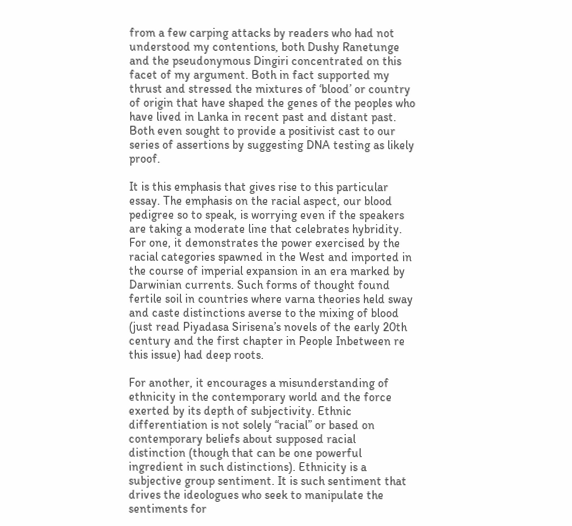from a few carping attacks by readers who had not understood my contentions, both Dushy Ranetunge and the pseudonymous Dingiri concentrated on this facet of my argument. Both in fact supported my thrust and stressed the mixtures of ‘blood’ or country of origin that have shaped the genes of the peoples who have lived in Lanka in recent past and distant past. Both even sought to provide a positivist cast to our series of assertions by suggesting DNA testing as likely proof.

It is this emphasis that gives rise to this particular essay. The emphasis on the racial aspect, our blood pedigree so to speak, is worrying even if the speakers are taking a moderate line that celebrates hybridity. For one, it demonstrates the power exercised by the racial categories spawned in the West and imported in the course of imperial expansion in an era marked by Darwinian currents. Such forms of thought found fertile soil in countries where varna theories held sway and caste distinctions averse to the mixing of blood (just read Piyadasa Sirisena’s novels of the early 20th century and the first chapter in People Inbetween re this issue) had deep roots.

For another, it encourages a misunderstanding of ethnicity in the contemporary world and the force exerted by its depth of subjectivity. Ethnic differentiation is not solely “racial” or based on contemporary beliefs about supposed racial distinction (though that can be one powerful ingredient in such distinctions). Ethnicity is a subjective group sentiment. It is such sentiment that drives the ideologues who seek to manipulate the sentiments for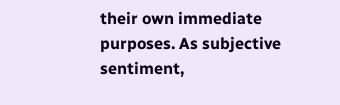their own immediate purposes. As subjective sentiment,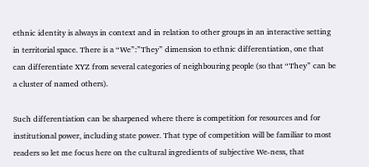ethnic identity is always in context and in relation to other groups in an interactive setting in territorial space. There is a “We”:”They” dimension to ethnic differentiation, one that can differentiate XYZ from several categories of neighbouring people (so that “They” can be a cluster of named others).

Such differentiation can be sharpened where there is competition for resources and for institutional power, including state power. That type of competition will be familiar to most readers so let me focus here on the cultural ingredients of subjective We-ness, that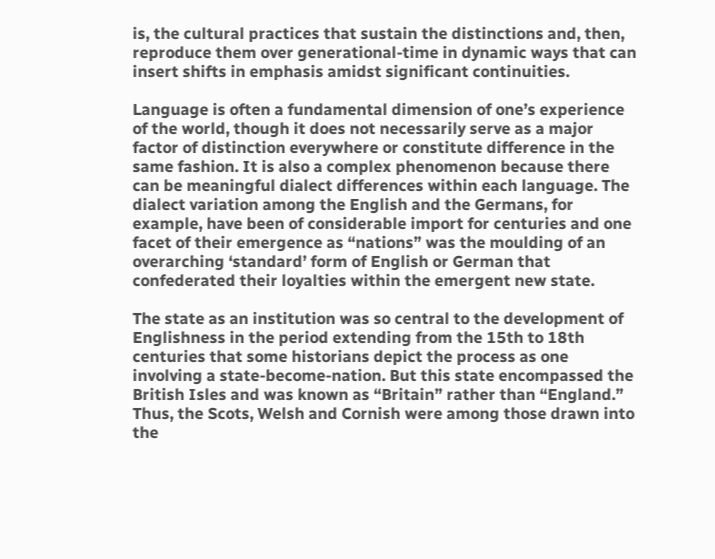is, the cultural practices that sustain the distinctions and, then, reproduce them over generational-time in dynamic ways that can insert shifts in emphasis amidst significant continuities.

Language is often a fundamental dimension of one’s experience of the world, though it does not necessarily serve as a major factor of distinction everywhere or constitute difference in the same fashion. It is also a complex phenomenon because there can be meaningful dialect differences within each language. The dialect variation among the English and the Germans, for example, have been of considerable import for centuries and one facet of their emergence as “nations” was the moulding of an overarching ‘standard’ form of English or German that confederated their loyalties within the emergent new state.

The state as an institution was so central to the development of Englishness in the period extending from the 15th to 18th centuries that some historians depict the process as one involving a state-become-nation. But this state encompassed the British Isles and was known as “Britain” rather than “England.” Thus, the Scots, Welsh and Cornish were among those drawn into the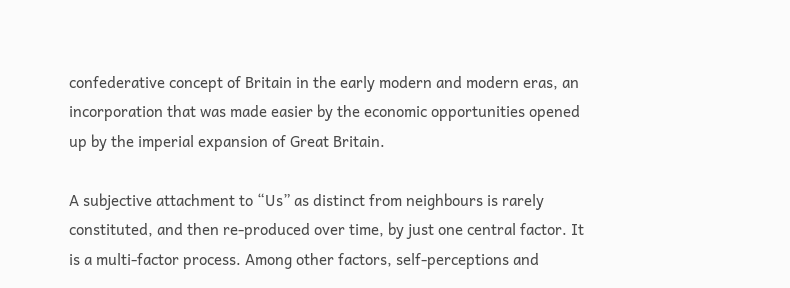confederative concept of Britain in the early modern and modern eras, an incorporation that was made easier by the economic opportunities opened up by the imperial expansion of Great Britain.

A subjective attachment to “Us” as distinct from neighbours is rarely constituted, and then re-produced over time, by just one central factor. It is a multi-factor process. Among other factors, self-perceptions and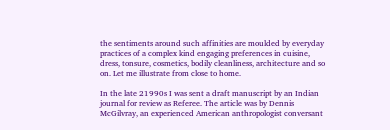the sentiments around such affinities are moulded by everyday practices of a complex kind engaging preferences in cuisine, dress, tonsure, cosmetics, bodily cleanliness, architecture and so on. Let me illustrate from close to home.

In the late 21990s I was sent a draft manuscript by an Indian journal for review as Referee. The article was by Dennis McGilvray, an experienced American anthropologist conversant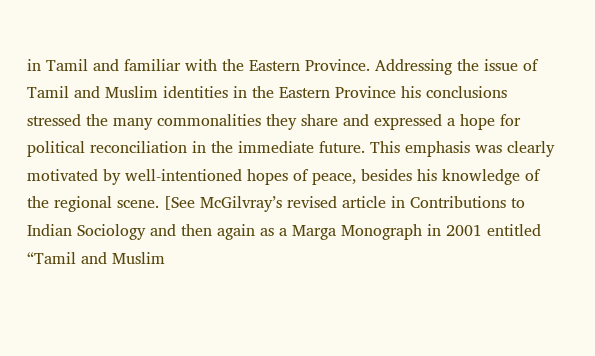in Tamil and familiar with the Eastern Province. Addressing the issue of Tamil and Muslim identities in the Eastern Province his conclusions stressed the many commonalities they share and expressed a hope for political reconciliation in the immediate future. This emphasis was clearly motivated by well-intentioned hopes of peace, besides his knowledge of the regional scene. [See McGilvray’s revised article in Contributions to Indian Sociology and then again as a Marga Monograph in 2001 entitled “Tamil and Muslim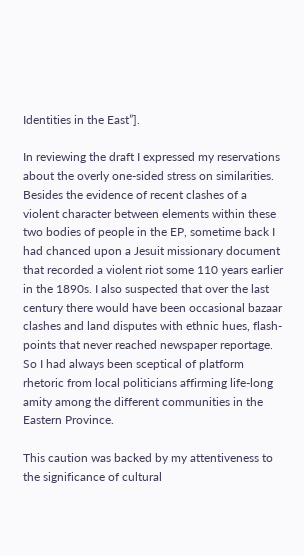Identities in the East”].

In reviewing the draft I expressed my reservations about the overly one-sided stress on similarities. Besides the evidence of recent clashes of a violent character between elements within these two bodies of people in the EP, sometime back I had chanced upon a Jesuit missionary document that recorded a violent riot some 110 years earlier in the 1890s. I also suspected that over the last century there would have been occasional bazaar clashes and land disputes with ethnic hues, flash-points that never reached newspaper reportage. So I had always been sceptical of platform rhetoric from local politicians affirming life-long amity among the different communities in the Eastern Province.

This caution was backed by my attentiveness to the significance of cultural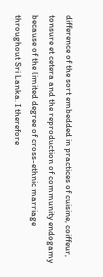difference of the sort embedded in practices of cuisine, coiffeur, tonsure et cetera and the reproduction of community endogamy because of the limited degree of cross-ethnic marriage throughout Sri Lanka. I therefore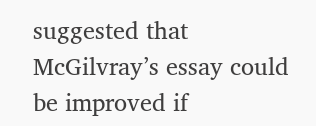suggested that McGilvray’s essay could be improved if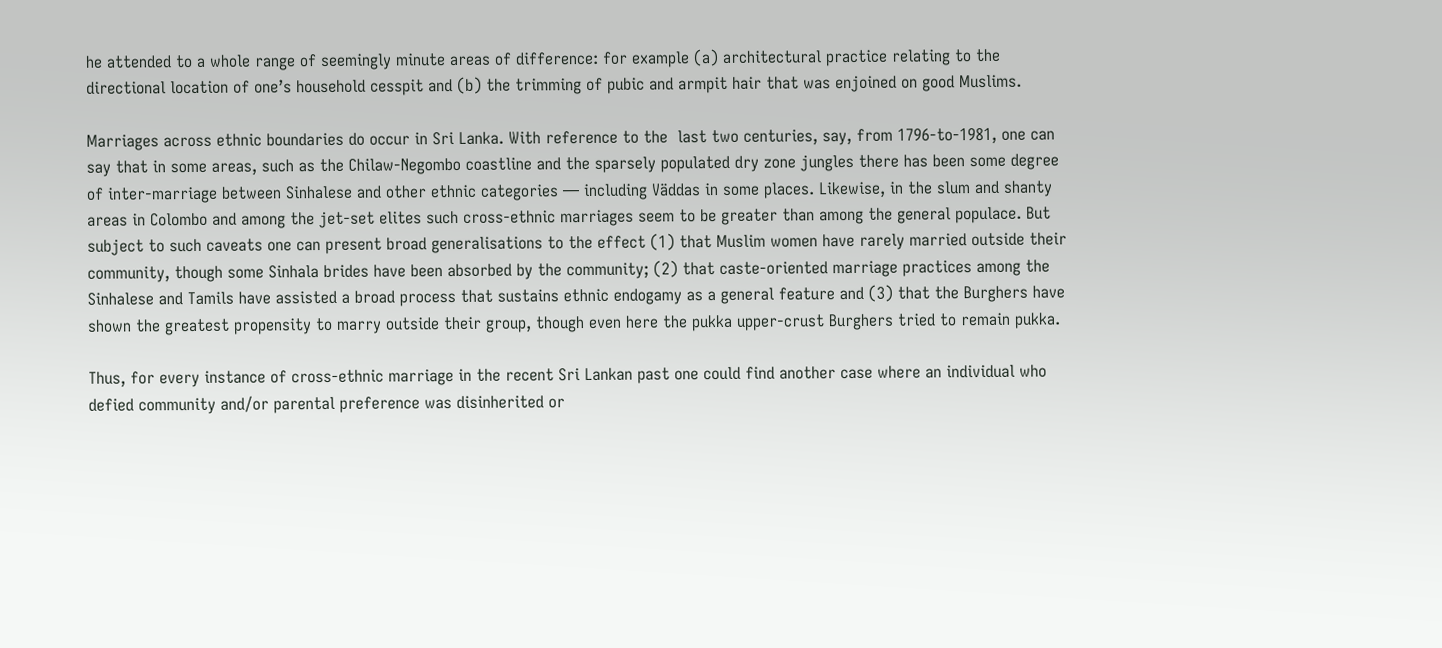he attended to a whole range of seemingly minute areas of difference: for example (a) architectural practice relating to the directional location of one’s household cesspit and (b) the trimming of pubic and armpit hair that was enjoined on good Muslims.

Marriages across ethnic boundaries do occur in Sri Lanka. With reference to the  last two centuries, say, from 1796-to-1981, one can say that in some areas, such as the Chilaw-Negombo coastline and the sparsely populated dry zone jungles there has been some degree of inter-marriage between Sinhalese and other ethnic categories — including Väddas in some places. Likewise, in the slum and shanty areas in Colombo and among the jet-set elites such cross-ethnic marriages seem to be greater than among the general populace. But subject to such caveats one can present broad generalisations to the effect (1) that Muslim women have rarely married outside their community, though some Sinhala brides have been absorbed by the community; (2) that caste-oriented marriage practices among the Sinhalese and Tamils have assisted a broad process that sustains ethnic endogamy as a general feature and (3) that the Burghers have shown the greatest propensity to marry outside their group, though even here the pukka upper-crust Burghers tried to remain pukka.

Thus, for every instance of cross-ethnic marriage in the recent Sri Lankan past one could find another case where an individual who defied community and/or parental preference was disinherited or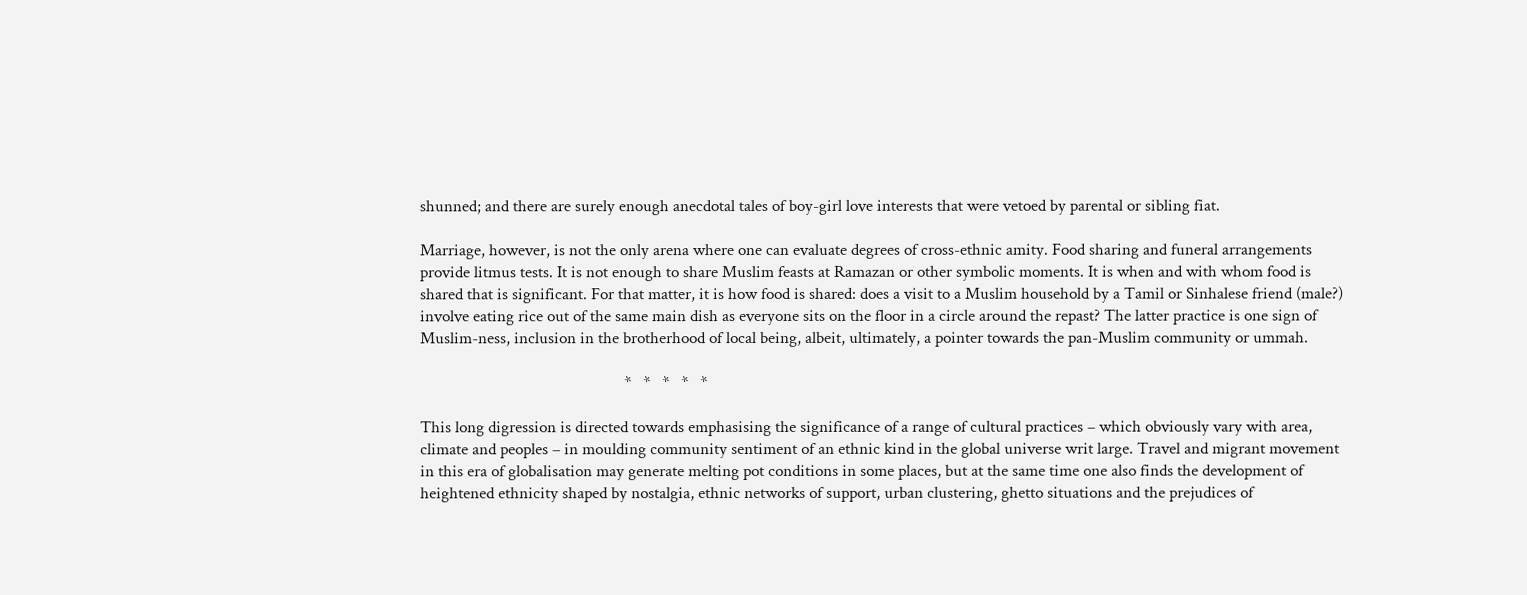shunned; and there are surely enough anecdotal tales of boy-girl love interests that were vetoed by parental or sibling fiat.

Marriage, however, is not the only arena where one can evaluate degrees of cross-ethnic amity. Food sharing and funeral arrangements provide litmus tests. It is not enough to share Muslim feasts at Ramazan or other symbolic moments. It is when and with whom food is shared that is significant. For that matter, it is how food is shared: does a visit to a Muslim household by a Tamil or Sinhalese friend (male?) involve eating rice out of the same main dish as everyone sits on the floor in a circle around the repast? The latter practice is one sign of Muslim-ness, inclusion in the brotherhood of local being, albeit, ultimately, a pointer towards the pan-Muslim community or ummah.

                                                   *   *   *   *   *

This long digression is directed towards emphasising the significance of a range of cultural practices – which obviously vary with area, climate and peoples – in moulding community sentiment of an ethnic kind in the global universe writ large. Travel and migrant movement in this era of globalisation may generate melting pot conditions in some places, but at the same time one also finds the development of heightened ethnicity shaped by nostalgia, ethnic networks of support, urban clustering, ghetto situations and the prejudices of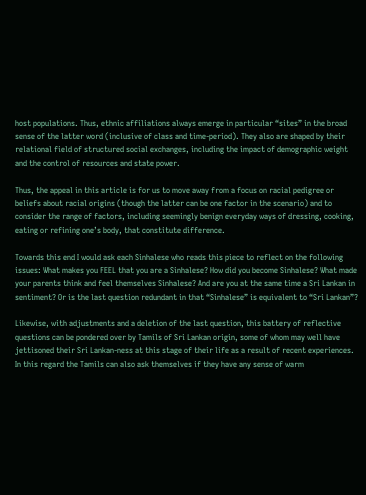host populations. Thus, ethnic affiliations always emerge in particular “sites” in the broad sense of the latter word (inclusive of class and time-period). They also are shaped by their relational field of structured social exchanges, including the impact of demographic weight and the control of resources and state power.

Thus, the appeal in this article is for us to move away from a focus on racial pedigree or beliefs about racial origins (though the latter can be one factor in the scenario) and to consider the range of factors, including seemingly benign everyday ways of dressing, cooking, eating or refining one’s body, that constitute difference.

Towards this end I would ask each Sinhalese who reads this piece to reflect on the following issues: What makes you FEEL that you are a Sinhalese? How did you become Sinhalese? What made your parents think and feel themselves Sinhalese? And are you at the same time a Sri Lankan in sentiment? Or is the last question redundant in that “Sinhalese” is equivalent to “Sri Lankan”?

Likewise, with adjustments and a deletion of the last question, this battery of reflective questions can be pondered over by Tamils of Sri Lankan origin, some of whom may well have jettisoned their Sri Lankan-ness at this stage of their life as a result of recent experiences. In this regard the Tamils can also ask themselves if they have any sense of warm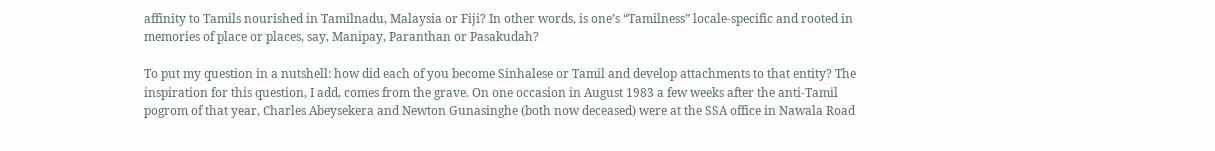affinity to Tamils nourished in Tamilnadu, Malaysia or Fiji? In other words, is one’s “Tamilness” locale-specific and rooted in memories of place or places, say, Manipay, Paranthan or Pasakudah?

To put my question in a nutshell: how did each of you become Sinhalese or Tamil and develop attachments to that entity? The inspiration for this question, I add, comes from the grave. On one occasion in August 1983 a few weeks after the anti-Tamil pogrom of that year, Charles Abeysekera and Newton Gunasinghe (both now deceased) were at the SSA office in Nawala Road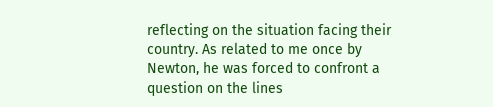reflecting on the situation facing their country. As related to me once by Newton, he was forced to confront a question on the lines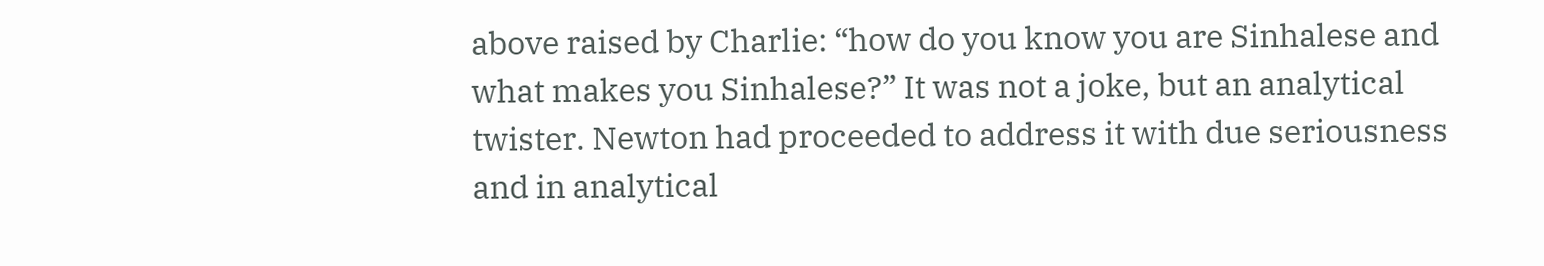above raised by Charlie: “how do you know you are Sinhalese and what makes you Sinhalese?” It was not a joke, but an analytical twister. Newton had proceeded to address it with due seriousness and in analytical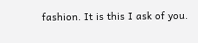fashion. It is this I ask of you.